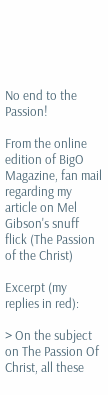No end to the Passion!

From the online edition of BigO Magazine, fan mail regarding my article on Mel Gibson's snuff flick (The Passion of the Christ)

Excerpt (my replies in red):

> On the subject on The Passion Of Christ, all these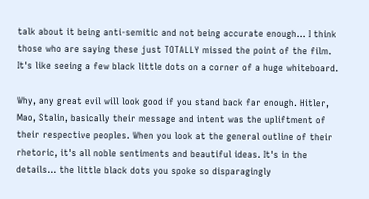talk about it being anti-semitic and not being accurate enough... I think those who are saying these just TOTALLY missed the point of the film. It's like seeing a few black little dots on a corner of a huge whiteboard.

Why, any great evil will look good if you stand back far enough. Hitler, Mao, Stalin, basically their message and intent was the upliftment of their respective peoples. When you look at the general outline of their rhetoric, it's all noble sentiments and beautiful ideas. It's in the details... the little black dots you spoke so disparagingly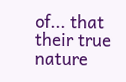of... that their true nature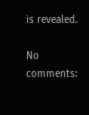is revealed.

No comments: